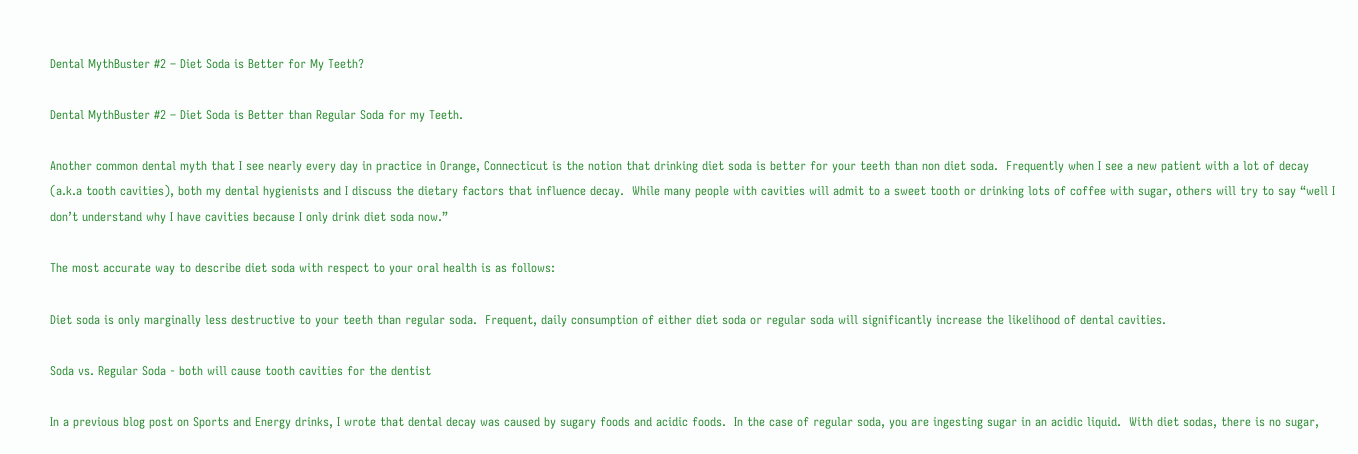Dental MythBuster #2 – Diet Soda is Better for My Teeth?

Dental MythBuster #2 – Diet Soda is Better than Regular Soda for my Teeth.

Another common dental myth that I see nearly every day in practice in Orange, Connecticut is the notion that drinking diet soda is better for your teeth than non diet soda.  Frequently when I see a new patient with a lot of decay (a.k.a tooth cavities), both my dental hygienists and I discuss the dietary factors that influence decay.  While many people with cavities will admit to a sweet tooth or drinking lots of coffee with sugar, others will try to say “well I don’t understand why I have cavities because I only drink diet soda now.”

The most accurate way to describe diet soda with respect to your oral health is as follows:

Diet soda is only marginally less destructive to your teeth than regular soda.  Frequent, daily consumption of either diet soda or regular soda will significantly increase the likelihood of dental cavities.

Soda vs. Regular Soda - both will cause tooth cavities for the dentist

In a previous blog post on Sports and Energy drinks, I wrote that dental decay was caused by sugary foods and acidic foods.  In the case of regular soda, you are ingesting sugar in an acidic liquid.  With diet sodas, there is no sugar,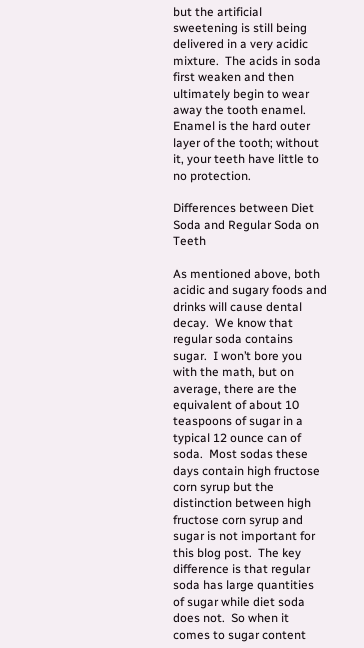but the artificial sweetening is still being delivered in a very acidic mixture.  The acids in soda first weaken and then ultimately begin to wear away the tooth enamel.  Enamel is the hard outer layer of the tooth; without it, your teeth have little to no protection.

Differences between Diet Soda and Regular Soda on Teeth

As mentioned above, both acidic and sugary foods and drinks will cause dental decay.  We know that regular soda contains sugar.  I won’t bore you with the math, but on average, there are the equivalent of about 10 teaspoons of sugar in a typical 12 ounce can of soda.  Most sodas these days contain high fructose corn syrup but the distinction between high fructose corn syrup and sugar is not important for this blog post.  The key difference is that regular soda has large quantities of sugar while diet soda does not.  So when it comes to sugar content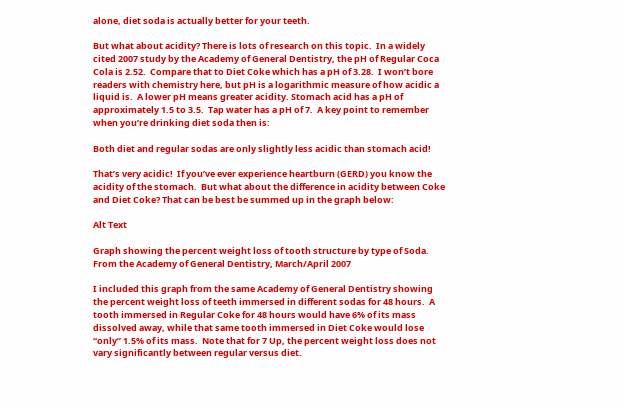alone, diet soda is actually better for your teeth.

But what about acidity? There is lots of research on this topic.  In a widely cited 2007 study by the Academy of General Dentistry, the pH of Regular Coca Cola is 2.52.  Compare that to Diet Coke which has a pH of 3.28.  I won’t bore readers with chemistry here, but pH is a logarithmic measure of how acidic a liquid is.  A lower pH means greater acidity. Stomach acid has a pH of approximately 1.5 to 3.5.  Tap water has a pH of 7.  A key point to remember when you’re drinking diet soda then is:

Both diet and regular sodas are only slightly less acidic than stomach acid!

That’s very acidic!  If you’ve ever experience heartburn (GERD) you know the acidity of the stomach.  But what about the difference in acidity between Coke and Diet Coke? That can be best be summed up in the graph below:

Alt Text

Graph showing the percent weight loss of tooth structure by type of Soda.  From the Academy of General Dentistry, March/April 2007

I included this graph from the same Academy of General Dentistry showing the percent weight loss of teeth immersed in different sodas for 48 hours.  A tooth immersed in Regular Coke for 48 hours would have 6% of its mass dissolved away, while that same tooth immersed in Diet Coke would lose “only” 1.5% of its mass.  Note that for 7 Up, the percent weight loss does not vary significantly between regular versus diet.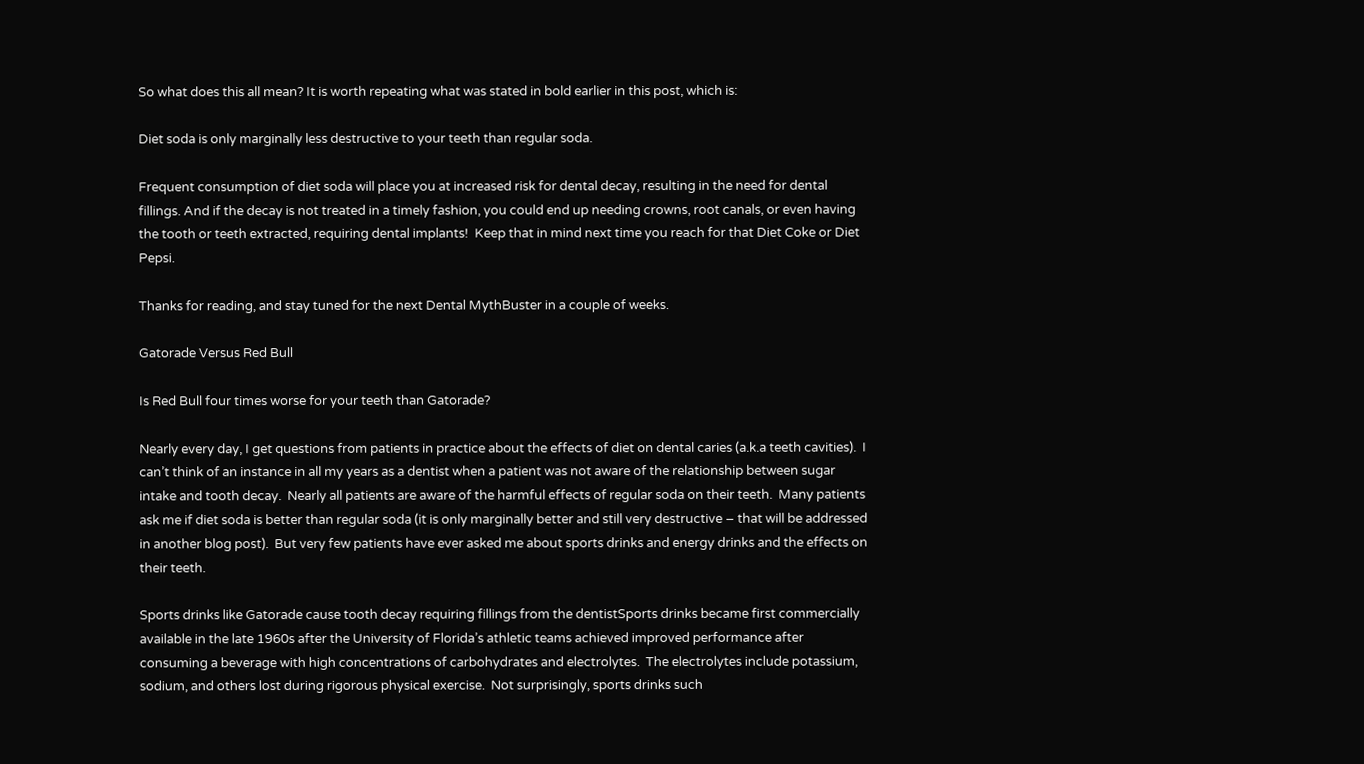So what does this all mean? It is worth repeating what was stated in bold earlier in this post, which is:

Diet soda is only marginally less destructive to your teeth than regular soda.

Frequent consumption of diet soda will place you at increased risk for dental decay, resulting in the need for dental fillings. And if the decay is not treated in a timely fashion, you could end up needing crowns, root canals, or even having the tooth or teeth extracted, requiring dental implants!  Keep that in mind next time you reach for that Diet Coke or Diet Pepsi.

Thanks for reading, and stay tuned for the next Dental MythBuster in a couple of weeks.

Gatorade Versus Red Bull

Is Red Bull four times worse for your teeth than Gatorade?

Nearly every day, I get questions from patients in practice about the effects of diet on dental caries (a.k.a teeth cavities).  I can’t think of an instance in all my years as a dentist when a patient was not aware of the relationship between sugar intake and tooth decay.  Nearly all patients are aware of the harmful effects of regular soda on their teeth.  Many patients ask me if diet soda is better than regular soda (it is only marginally better and still very destructive – that will be addressed in another blog post).  But very few patients have ever asked me about sports drinks and energy drinks and the effects on their teeth.

Sports drinks like Gatorade cause tooth decay requiring fillings from the dentistSports drinks became first commercially available in the late 1960s after the University of Florida’s athletic teams achieved improved performance after consuming a beverage with high concentrations of carbohydrates and electrolytes.  The electrolytes include potassium, sodium, and others lost during rigorous physical exercise.  Not surprisingly, sports drinks such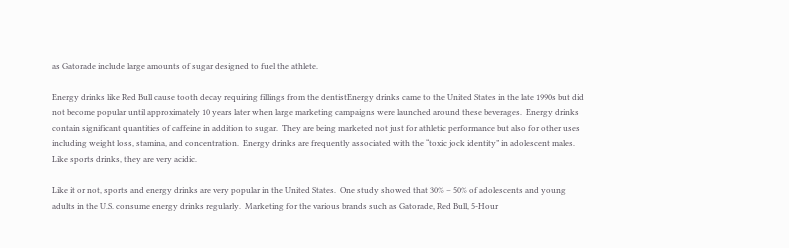as Gatorade include large amounts of sugar designed to fuel the athlete.

Energy drinks like Red Bull cause tooth decay requiring fillings from the dentistEnergy drinks came to the United States in the late 1990s but did not become popular until approximately 10 years later when large marketing campaigns were launched around these beverages.  Energy drinks contain significant quantities of caffeine in addition to sugar.  They are being marketed not just for athletic performance but also for other uses including weight loss, stamina, and concentration.  Energy drinks are frequently associated with the “toxic jock identity” in adolescent males.  Like sports drinks, they are very acidic.

Like it or not, sports and energy drinks are very popular in the United States.  One study showed that 30% – 50% of adolescents and young adults in the U.S. consume energy drinks regularly.  Marketing for the various brands such as Gatorade, Red Bull, 5-Hour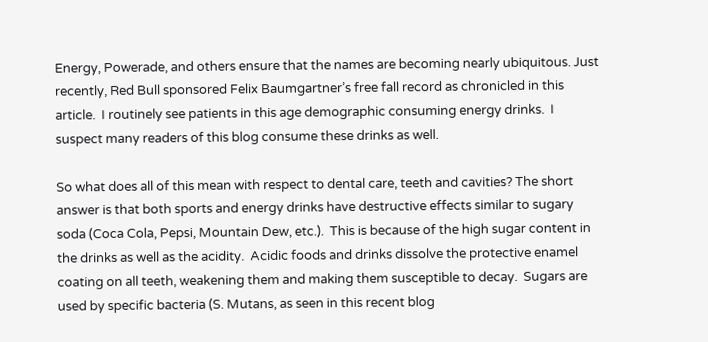Energy, Powerade, and others ensure that the names are becoming nearly ubiquitous. Just recently, Red Bull sponsored Felix Baumgartner’s free fall record as chronicled in this article.  I routinely see patients in this age demographic consuming energy drinks.  I suspect many readers of this blog consume these drinks as well.

So what does all of this mean with respect to dental care, teeth and cavities? The short answer is that both sports and energy drinks have destructive effects similar to sugary soda (Coca Cola, Pepsi, Mountain Dew, etc.).  This is because of the high sugar content in the drinks as well as the acidity.  Acidic foods and drinks dissolve the protective enamel coating on all teeth, weakening them and making them susceptible to decay.  Sugars are used by specific bacteria (S. Mutans, as seen in this recent blog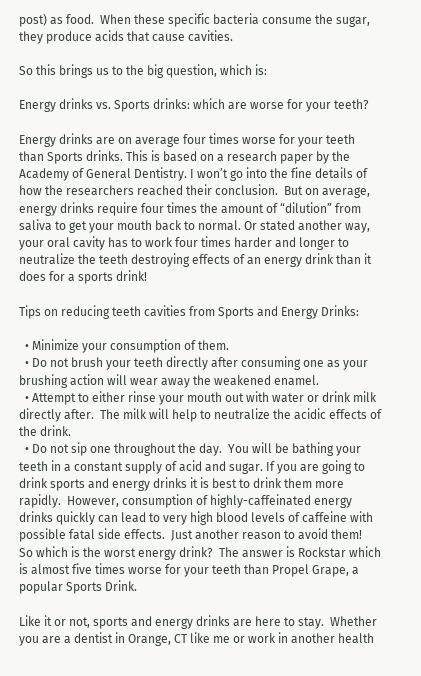post) as food.  When these specific bacteria consume the sugar, they produce acids that cause cavities.

So this brings us to the big question, which is:

Energy drinks vs. Sports drinks: which are worse for your teeth?

Energy drinks are on average four times worse for your teeth than Sports drinks. This is based on a research paper by the Academy of General Dentistry. I won’t go into the fine details of how the researchers reached their conclusion.  But on average, energy drinks require four times the amount of “dilution” from saliva to get your mouth back to normal. Or stated another way, your oral cavity has to work four times harder and longer to neutralize the teeth destroying effects of an energy drink than it does for a sports drink!

Tips on reducing teeth cavities from Sports and Energy Drinks:

  • Minimize your consumption of them.
  • Do not brush your teeth directly after consuming one as your brushing action will wear away the weakened enamel.
  • Attempt to either rinse your mouth out with water or drink milk directly after.  The milk will help to neutralize the acidic effects of the drink.
  • Do not sip one throughout the day.  You will be bathing your teeth in a constant supply of acid and sugar. If you are going to drink sports and energy drinks it is best to drink them more rapidly.  However, consumption of highly-caffeinated energy drinks quickly can lead to very high blood levels of caffeine with possible fatal side effects.  Just another reason to avoid them!
So which is the worst energy drink?  The answer is Rockstar which is almost five times worse for your teeth than Propel Grape, a popular Sports Drink.

Like it or not, sports and energy drinks are here to stay.  Whether you are a dentist in Orange, CT like me or work in another health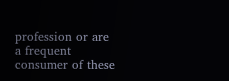profession or are a frequent consumer of these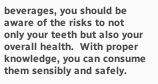beverages, you should be aware of the risks to not only your teeth but also your overall health.  With proper knowledge, you can consume them sensibly and safely.